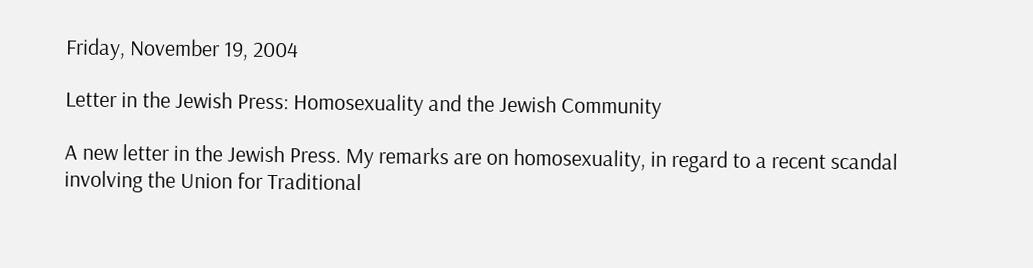Friday, November 19, 2004

Letter in the Jewish Press: Homosexuality and the Jewish Community

A new letter in the Jewish Press. My remarks are on homosexuality, in regard to a recent scandal involving the Union for Traditional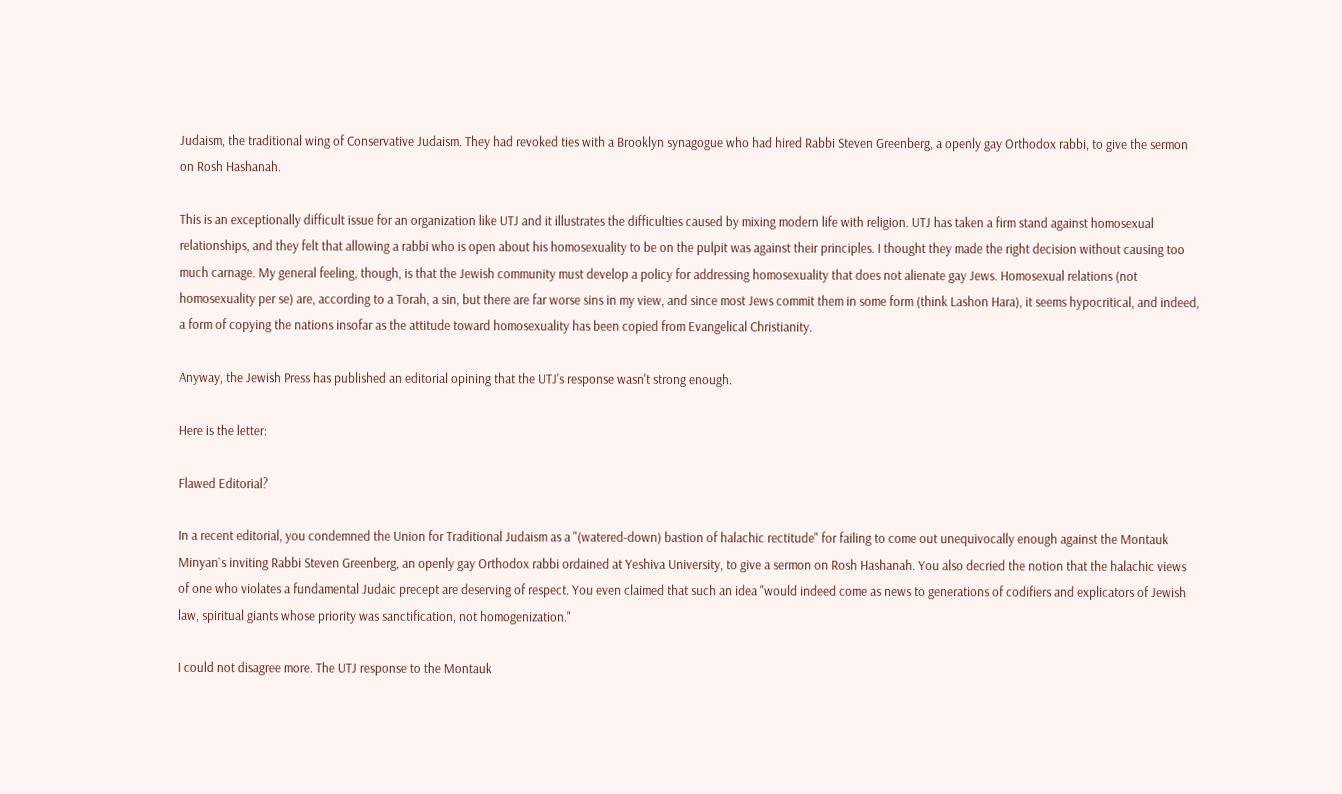Judaism, the traditional wing of Conservative Judaism. They had revoked ties with a Brooklyn synagogue who had hired Rabbi Steven Greenberg, a openly gay Orthodox rabbi, to give the sermon on Rosh Hashanah.

This is an exceptionally difficult issue for an organization like UTJ and it illustrates the difficulties caused by mixing modern life with religion. UTJ has taken a firm stand against homosexual relationships, and they felt that allowing a rabbi who is open about his homosexuality to be on the pulpit was against their principles. I thought they made the right decision without causing too much carnage. My general feeling, though, is that the Jewish community must develop a policy for addressing homosexuality that does not alienate gay Jews. Homosexual relations (not homosexuality per se) are, according to a Torah, a sin, but there are far worse sins in my view, and since most Jews commit them in some form (think Lashon Hara), it seems hypocritical, and indeed, a form of copying the nations insofar as the attitude toward homosexuality has been copied from Evangelical Christianity.

Anyway, the Jewish Press has published an editorial opining that the UTJ's response wasn't strong enough.

Here is the letter:

Flawed Editorial?

In a recent editorial, you condemned the Union for Traditional Judaism as a "(watered-down) bastion of halachic rectitude" for failing to come out unequivocally enough against the Montauk Minyan`s inviting Rabbi Steven Greenberg, an openly gay Orthodox rabbi ordained at Yeshiva University, to give a sermon on Rosh Hashanah. You also decried the notion that the halachic views of one who violates a fundamental Judaic precept are deserving of respect. You even claimed that such an idea "would indeed come as news to generations of codifiers and explicators of Jewish law, spiritual giants whose priority was sanctification, not homogenization."

I could not disagree more. The UTJ response to the Montauk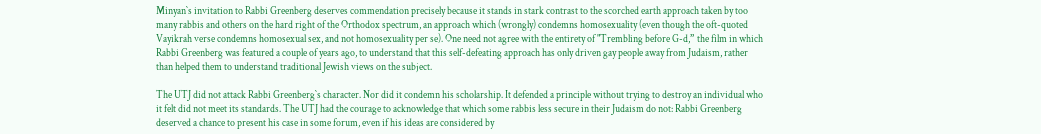Minyan`s invitation to Rabbi Greenberg deserves commendation precisely because it stands in stark contrast to the scorched earth approach taken by too many rabbis and others on the hard right of the Orthodox spectrum, an approach which (wrongly) condemns homosexuality (even though the oft-quoted Vayikrah verse condemns homosexual sex, and not homosexuality per se). One need not agree with the entirety of "Trembling before G-d,” the film in which Rabbi Greenberg was featured a couple of years ago, to understand that this self-defeating approach has only driven gay people away from Judaism, rather than helped them to understand traditional Jewish views on the subject.

The UTJ did not attack Rabbi Greenberg`s character. Nor did it condemn his scholarship. It defended a principle without trying to destroy an individual who it felt did not meet its standards. The UTJ had the courage to acknowledge that which some rabbis less secure in their Judaism do not: Rabbi Greenberg deserved a chance to present his case in some forum, even if his ideas are considered by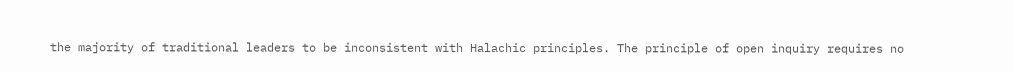the majority of traditional leaders to be inconsistent with Halachic principles. The principle of open inquiry requires no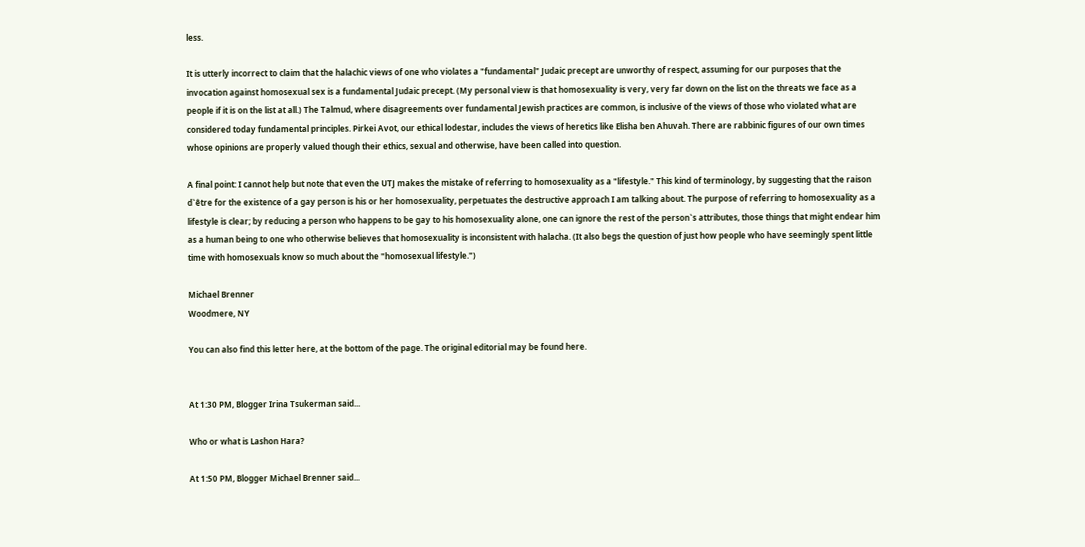less.

It is utterly incorrect to claim that the halachic views of one who violates a "fundamental" Judaic precept are unworthy of respect, assuming for our purposes that the invocation against homosexual sex is a fundamental Judaic precept. (My personal view is that homosexuality is very, very far down on the list on the threats we face as a people if it is on the list at all.) The Talmud, where disagreements over fundamental Jewish practices are common, is inclusive of the views of those who violated what are considered today fundamental principles. Pirkei Avot, our ethical lodestar, includes the views of heretics like Elisha ben Ahuvah. There are rabbinic figures of our own times whose opinions are properly valued though their ethics, sexual and otherwise, have been called into question.

A final point: I cannot help but note that even the UTJ makes the mistake of referring to homosexuality as a "lifestyle." This kind of terminology, by suggesting that the raison d`être for the existence of a gay person is his or her homosexuality, perpetuates the destructive approach I am talking about. The purpose of referring to homosexuality as a lifestyle is clear; by reducing a person who happens to be gay to his homosexuality alone, one can ignore the rest of the person`s attributes, those things that might endear him as a human being to one who otherwise believes that homosexuality is inconsistent with halacha. (It also begs the question of just how people who have seemingly spent little time with homosexuals know so much about the "homosexual lifestyle.")

Michael Brenner
Woodmere, NY

You can also find this letter here, at the bottom of the page. The original editorial may be found here.


At 1:30 PM, Blogger Irina Tsukerman said...

Who or what is Lashon Hara?

At 1:50 PM, Blogger Michael Brenner said...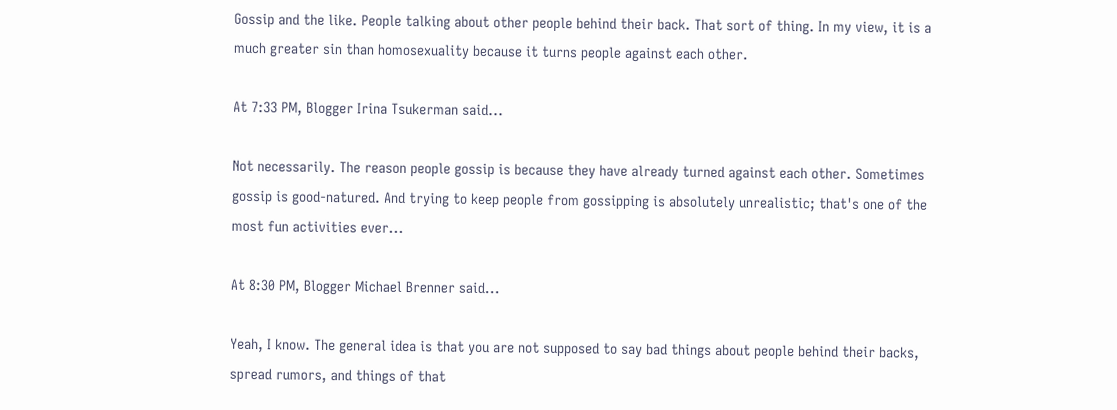Gossip and the like. People talking about other people behind their back. That sort of thing. In my view, it is a much greater sin than homosexuality because it turns people against each other.

At 7:33 PM, Blogger Irina Tsukerman said...

Not necessarily. The reason people gossip is because they have already turned against each other. Sometimes gossip is good-natured. And trying to keep people from gossipping is absolutely unrealistic; that's one of the most fun activities ever...

At 8:30 PM, Blogger Michael Brenner said...

Yeah, I know. The general idea is that you are not supposed to say bad things about people behind their backs, spread rumors, and things of that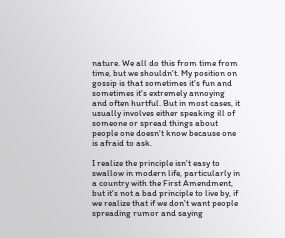nature. We all do this from time from time, but we shouldn't. My position on gossip is that sometimes it's fun and sometimes it's extremely annoying and often hurtful. But in most cases, it usually involves either speaking ill of someone or spread things about people one doesn't know because one is afraid to ask.

I realize the principle isn't easy to swallow in modern life, particularly in a country with the First Amendment, but it's not a bad principle to live by, if we realize that if we don't want people spreading rumor and saying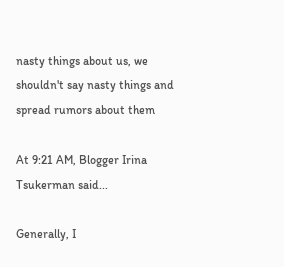nasty things about us, we shouldn't say nasty things and spread rumors about them

At 9:21 AM, Blogger Irina Tsukerman said...

Generally, I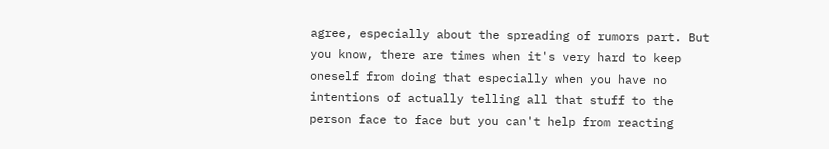agree, especially about the spreading of rumors part. But you know, there are times when it's very hard to keep oneself from doing that especially when you have no intentions of actually telling all that stuff to the person face to face but you can't help from reacting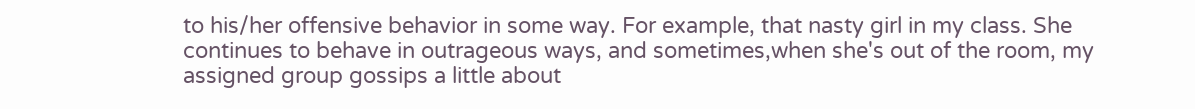to his/her offensive behavior in some way. For example, that nasty girl in my class. She continues to behave in outrageous ways, and sometimes,when she's out of the room, my assigned group gossips a little about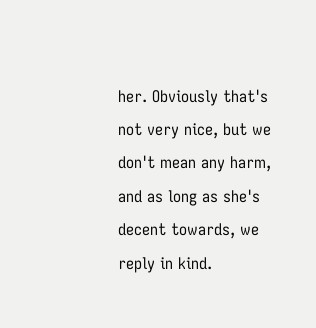her. Obviously that's not very nice, but we don't mean any harm, and as long as she's decent towards, we reply in kind.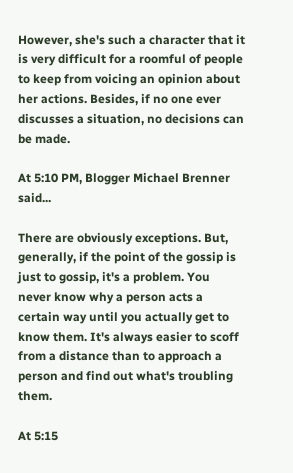However, she's such a character that it is very difficult for a roomful of people to keep from voicing an opinion about her actions. Besides, if no one ever discusses a situation, no decisions can be made.

At 5:10 PM, Blogger Michael Brenner said...

There are obviously exceptions. But, generally, if the point of the gossip is just to gossip, it's a problem. You never know why a person acts a certain way until you actually get to know them. It's always easier to scoff from a distance than to approach a person and find out what's troubling them.

At 5:15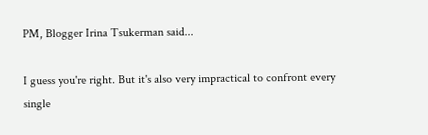PM, Blogger Irina Tsukerman said...

I guess you're right. But it's also very impractical to confront every single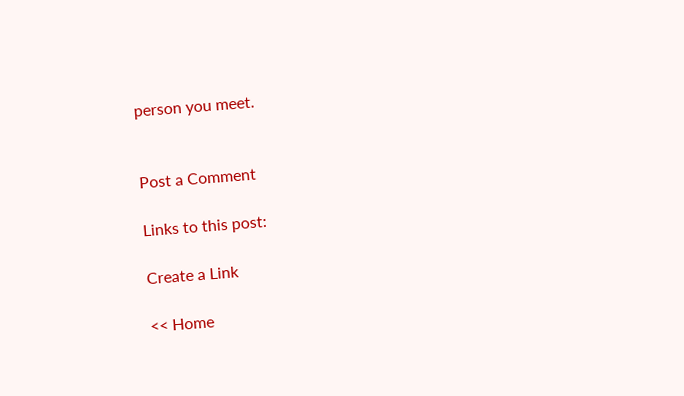person you meet.


Post a Comment

Links to this post:

Create a Link

<< Home